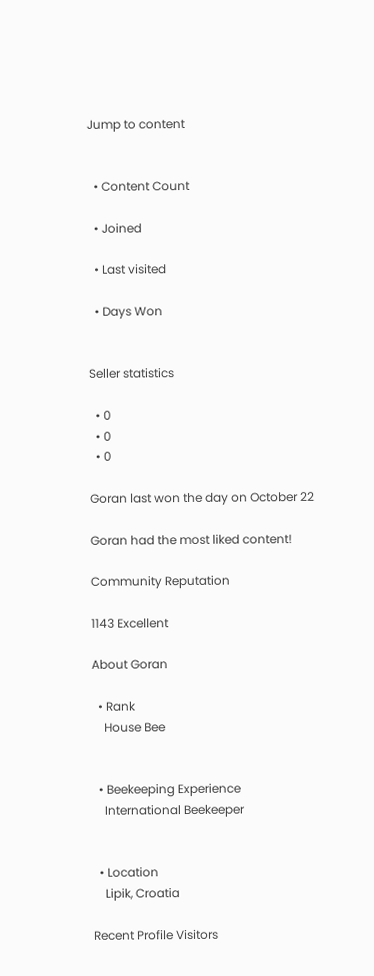Jump to content


  • Content Count

  • Joined

  • Last visited

  • Days Won


Seller statistics

  • 0
  • 0
  • 0

Goran last won the day on October 22

Goran had the most liked content!

Community Reputation

1143 Excellent

About Goran

  • Rank
    House Bee


  • Beekeeping Experience
    International Beekeeper


  • Location
    Lipik, Croatia

Recent Profile Visitors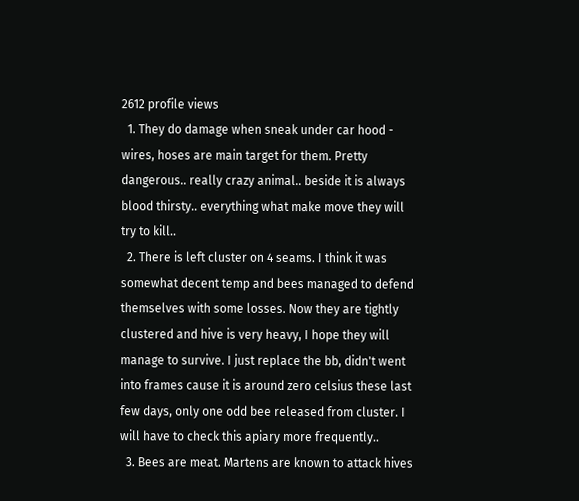2612 profile views
  1. They do damage when sneak under car hood - wires, hoses are main target for them. Pretty dangerous.. really crazy animal.. beside it is always blood thirsty.. everything what make move they will try to kill..
  2. There is left cluster on 4 seams. I think it was somewhat decent temp and bees managed to defend themselves with some losses. Now they are tightly clustered and hive is very heavy, I hope they will manage to survive. I just replace the bb, didn't went into frames cause it is around zero celsius these last few days, only one odd bee released from cluster. I will have to check this apiary more frequently..
  3. Bees are meat. Martens are known to attack hives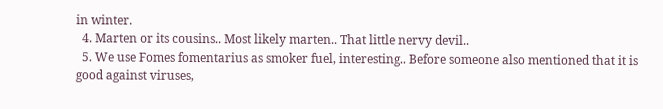in winter.
  4. Marten or its cousins.. Most likely marten.. That little nervy devil..
  5. We use Fomes fomentarius as smoker fuel, interesting.. Before someone also mentioned that it is good against viruses,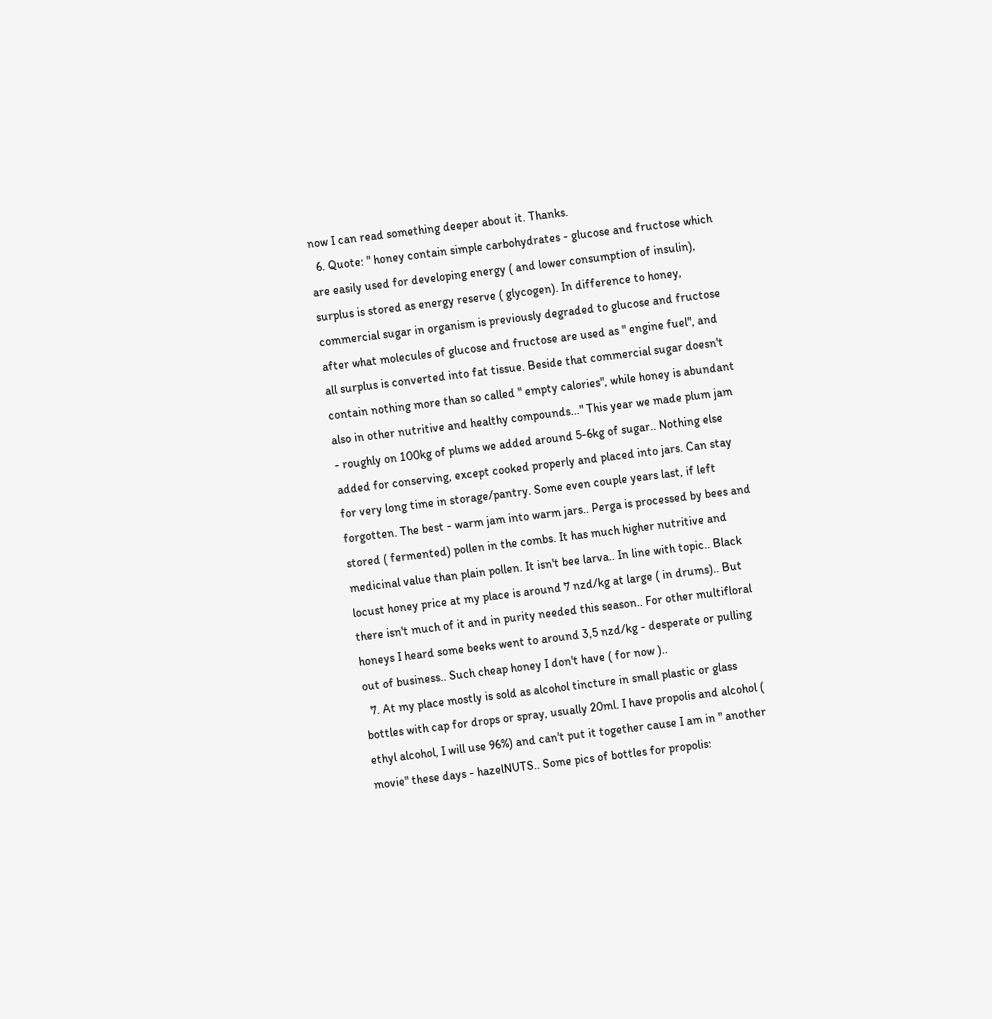now I can read something deeper about it. Thanks.
  6. Quote: " honey contain simple carbohydrates - glucose and fructose which are easily used for developing energy ( and lower consumption of insulin), surplus is stored as energy reserve ( glycogen). In difference to honey, commercial sugar in organism is previously degraded to glucose and fructose after what molecules of glucose and fructose are used as " engine fuel", and all surplus is converted into fat tissue. Beside that commercial sugar doesn't contain nothing more than so called " empty calories", while honey is abundant also in other nutritive and healthy compounds..." This year we made plum jam - roughly on 100kg of plums we added around 5-6kg of sugar.. Nothing else added for conserving, except cooked properly and placed into jars. Can stay for very long time in storage/pantry. Some even couple years last, if left forgotten. The best - warm jam into warm jars.. Perga is processed by bees and stored ( fermented) pollen in the combs. It has much higher nutritive and medicinal value than plain pollen. It isn't bee larva.. In line with topic.. Black locust honey price at my place is around 7 nzd/kg at large ( in drums).. But there isn't much of it and in purity needed this season.. For other multifloral honeys I heard some beeks went to around 3,5 nzd/kg - desperate or pulling out of business.. Such cheap honey I don't have ( for now )..
  7. At my place mostly is sold as alcohol tincture in small plastic or glass bottles with cap for drops or spray, usually 20ml. I have propolis and alcohol ( ethyl alcohol, I will use 96%) and can't put it together cause I am in " another movie" these days - hazelNUTS.. Some pics of bottles for propolis: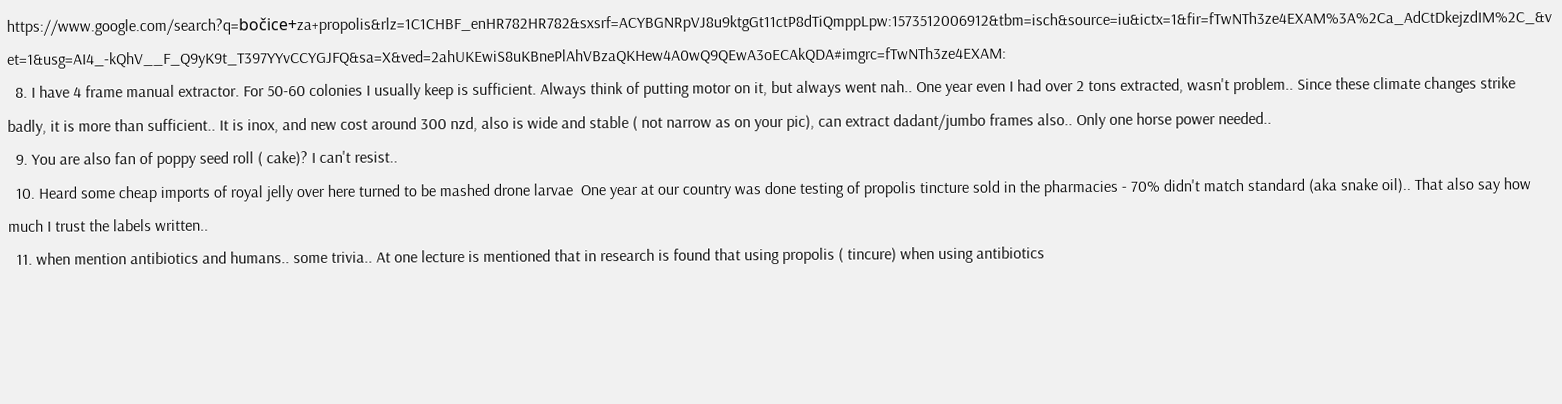https://www.google.com/search?q=bočice+za+propolis&rlz=1C1CHBF_enHR782HR782&sxsrf=ACYBGNRpVJ8u9ktgGt11ctP8dTiQmppLpw:1573512006912&tbm=isch&source=iu&ictx=1&fir=fTwNTh3ze4EXAM%3A%2Ca_AdCtDkejzdIM%2C_&vet=1&usg=AI4_-kQhV__F_Q9yK9t_T397YYvCCYGJFQ&sa=X&ved=2ahUKEwiS8uKBnePlAhVBzaQKHew4A0wQ9QEwA3oECAkQDA#imgrc=fTwNTh3ze4EXAM:
  8. I have 4 frame manual extractor. For 50-60 colonies I usually keep is sufficient. Always think of putting motor on it, but always went nah.. One year even I had over 2 tons extracted, wasn't problem.. Since these climate changes strike badly, it is more than sufficient.. It is inox, and new cost around 300 nzd, also is wide and stable ( not narrow as on your pic), can extract dadant/jumbo frames also.. Only one horse power needed..
  9. You are also fan of poppy seed roll ( cake)? I can't resist..
  10. Heard some cheap imports of royal jelly over here turned to be mashed drone larvae  One year at our country was done testing of propolis tincture sold in the pharmacies - 70% didn't match standard (aka snake oil).. That also say how much I trust the labels written..
  11. when mention antibiotics and humans.. some trivia.. At one lecture is mentioned that in research is found that using propolis ( tincure) when using antibiotics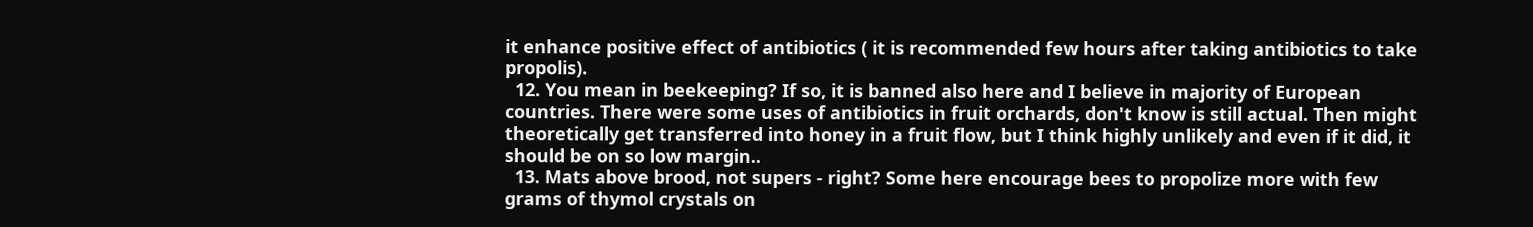it enhance positive effect of antibiotics ( it is recommended few hours after taking antibiotics to take propolis).
  12. You mean in beekeeping? If so, it is banned also here and I believe in majority of European countries. There were some uses of antibiotics in fruit orchards, don't know is still actual. Then might theoretically get transferred into honey in a fruit flow, but I think highly unlikely and even if it did, it should be on so low margin..
  13. Mats above brood, not supers - right? Some here encourage bees to propolize more with few grams of thymol crystals on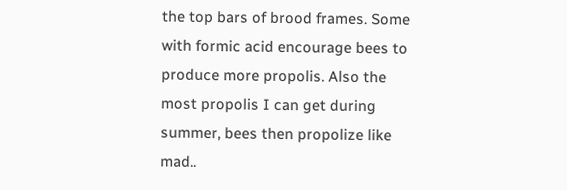the top bars of brood frames. Some with formic acid encourage bees to produce more propolis. Also the most propolis I can get during summer, bees then propolize like mad..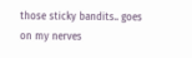those sticky bandits.. goes on my nerves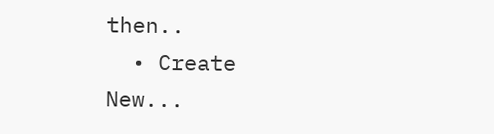then..
  • Create New...